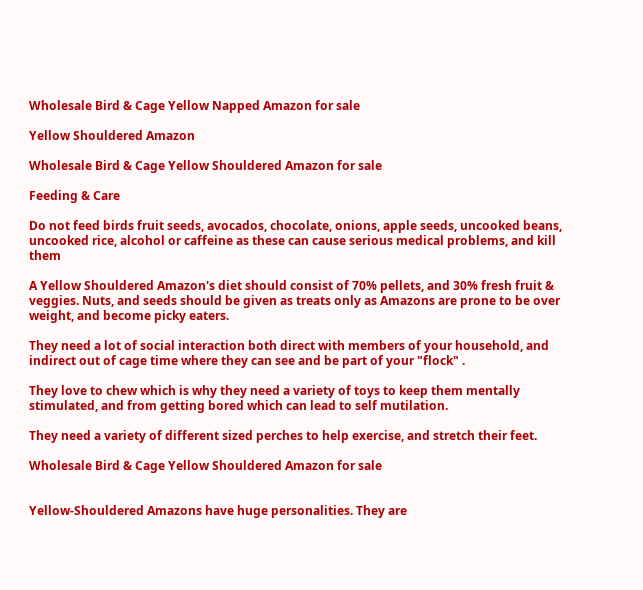Wholesale Bird & Cage Yellow Napped Amazon for sale

Yellow Shouldered Amazon

Wholesale Bird & Cage Yellow Shouldered Amazon for sale

Feeding & Care

Do not feed birds fruit seeds, avocados, chocolate, onions, apple seeds, uncooked beans, uncooked rice, alcohol or caffeine as these can cause serious medical problems, and kill them

A Yellow Shouldered Amazon's diet should consist of 70% pellets, and 30% fresh fruit & veggies. Nuts, and seeds should be given as treats only as Amazons are prone to be over weight, and become picky eaters.

They need a lot of social interaction both direct with members of your household, and indirect out of cage time where they can see and be part of your "flock" .

They love to chew which is why they need a variety of toys to keep them mentally stimulated, and from getting bored which can lead to self mutilation.

They need a variety of different sized perches to help exercise, and stretch their feet.

Wholesale Bird & Cage Yellow Shouldered Amazon for sale


Yellow-Shouldered Amazons have huge personalities. They are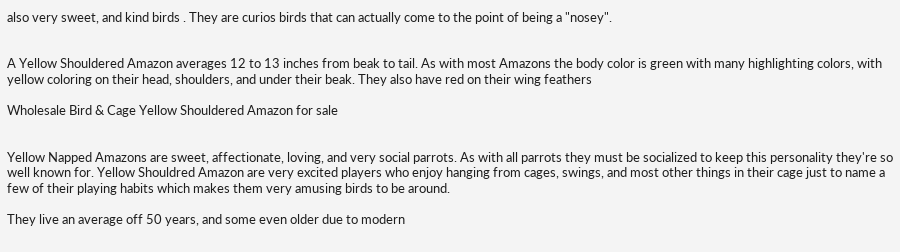also very sweet, and kind birds . They are curios birds that can actually come to the point of being a "nosey".


A Yellow Shouldered Amazon averages 12 to 13 inches from beak to tail. As with most Amazons the body color is green with many highlighting colors, with yellow coloring on their head, shoulders, and under their beak. They also have red on their wing feathers

Wholesale Bird & Cage Yellow Shouldered Amazon for sale


Yellow Napped Amazons are sweet, affectionate, loving, and very social parrots. As with all parrots they must be socialized to keep this personality they're so well known for. Yellow Shouldred Amazon are very excited players who enjoy hanging from cages, swings, and most other things in their cage just to name a few of their playing habits which makes them very amusing birds to be around.

They live an average off 50 years, and some even older due to modern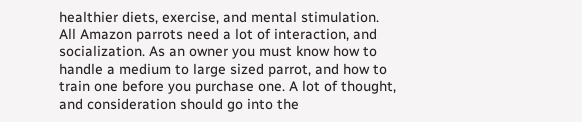healthier diets, exercise, and mental stimulation. All Amazon parrots need a lot of interaction, and socialization. As an owner you must know how to handle a medium to large sized parrot, and how to train one before you purchase one. A lot of thought, and consideration should go into the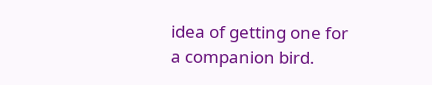idea of getting one for a companion bird.